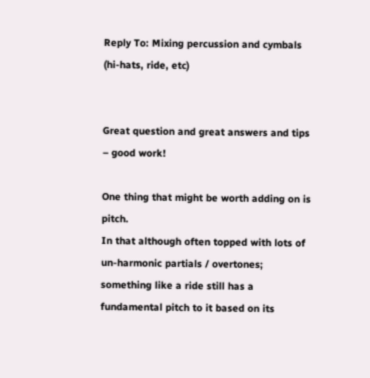Reply To: Mixing percussion and cymbals (hi-hats, ride, etc)


Great question and great answers and tips – good work!

One thing that might be worth adding on is pitch.
In that although often topped with lots of un-harmonic partials / overtones; something like a ride still has a fundamental pitch to it based on its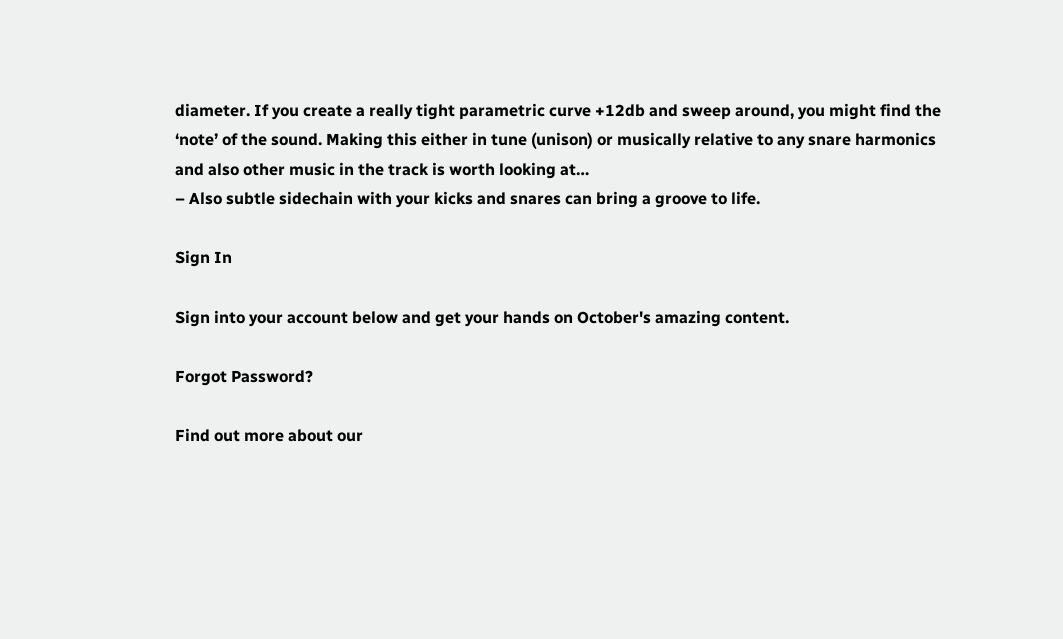diameter. If you create a really tight parametric curve +12db and sweep around, you might find the ‘note’ of the sound. Making this either in tune (unison) or musically relative to any snare harmonics and also other music in the track is worth looking at…
– Also subtle sidechain with your kicks and snares can bring a groove to life.

Sign In

Sign into your account below and get your hands on October's amazing content.

Forgot Password?

Find out more about our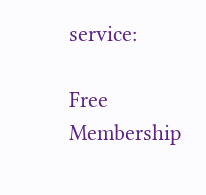service:

Free Membership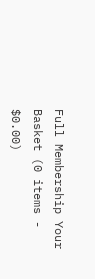Full Membership Your Basket (0 items - $0.00)